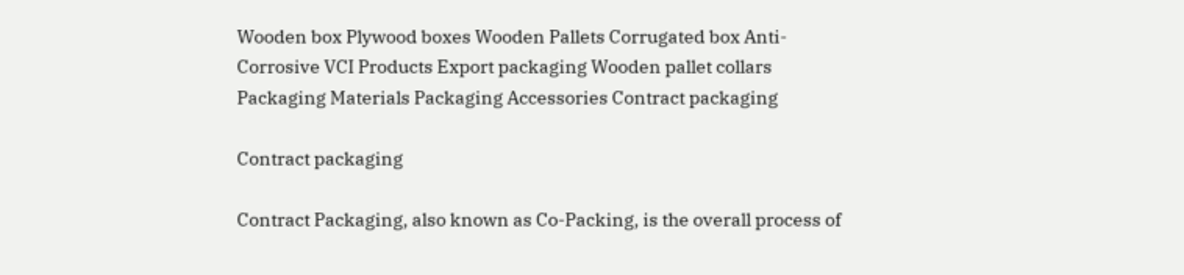Wooden box Plywood boxes Wooden Pallets Corrugated box Anti-Corrosive VCI Products Export packaging Wooden pallet collars Packaging Materials Packaging Accessories Contract packaging

Contract packaging

Contract Packaging, also known as Co-Packing, is the overall process of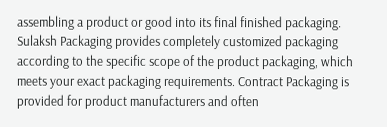assembling a product or good into its final finished packaging. Sulaksh Packaging provides completely customized packaging according to the specific scope of the product packaging, which meets your exact packaging requirements. Contract Packaging is provided for product manufacturers and often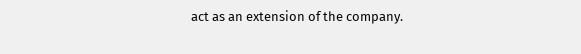act as an extension of the company.